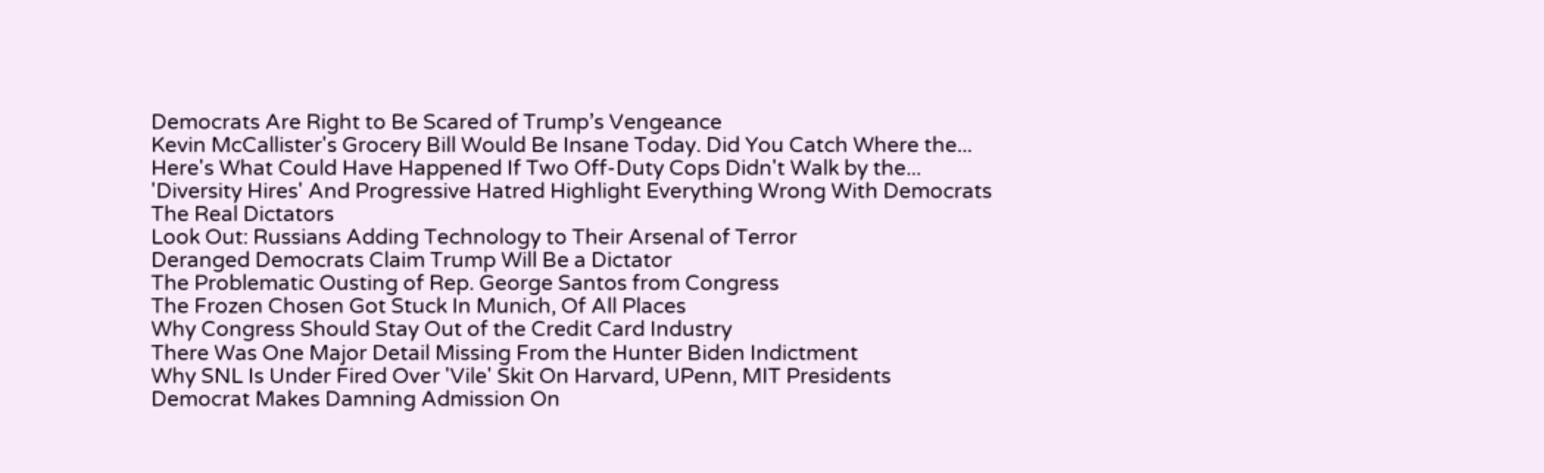Democrats Are Right to Be Scared of Trump’s Vengeance
Kevin McCallister's Grocery Bill Would Be Insane Today. Did You Catch Where the...
Here's What Could Have Happened If Two Off-Duty Cops Didn't Walk by the...
'Diversity Hires' And Progressive Hatred Highlight Everything Wrong With Democrats
The Real Dictators
Look Out: Russians Adding Technology to Their Arsenal of Terror
Deranged Democrats Claim Trump Will Be a Dictator
The Problematic Ousting of Rep. George Santos from Congress
The Frozen Chosen Got Stuck In Munich, Of All Places
Why Congress Should Stay Out of the Credit Card Industry
There Was One Major Detail Missing From the Hunter Biden Indictment
Why SNL Is Under Fired Over 'Vile' Skit On Harvard, UPenn, MIT Presidents
Democrat Makes Damning Admission On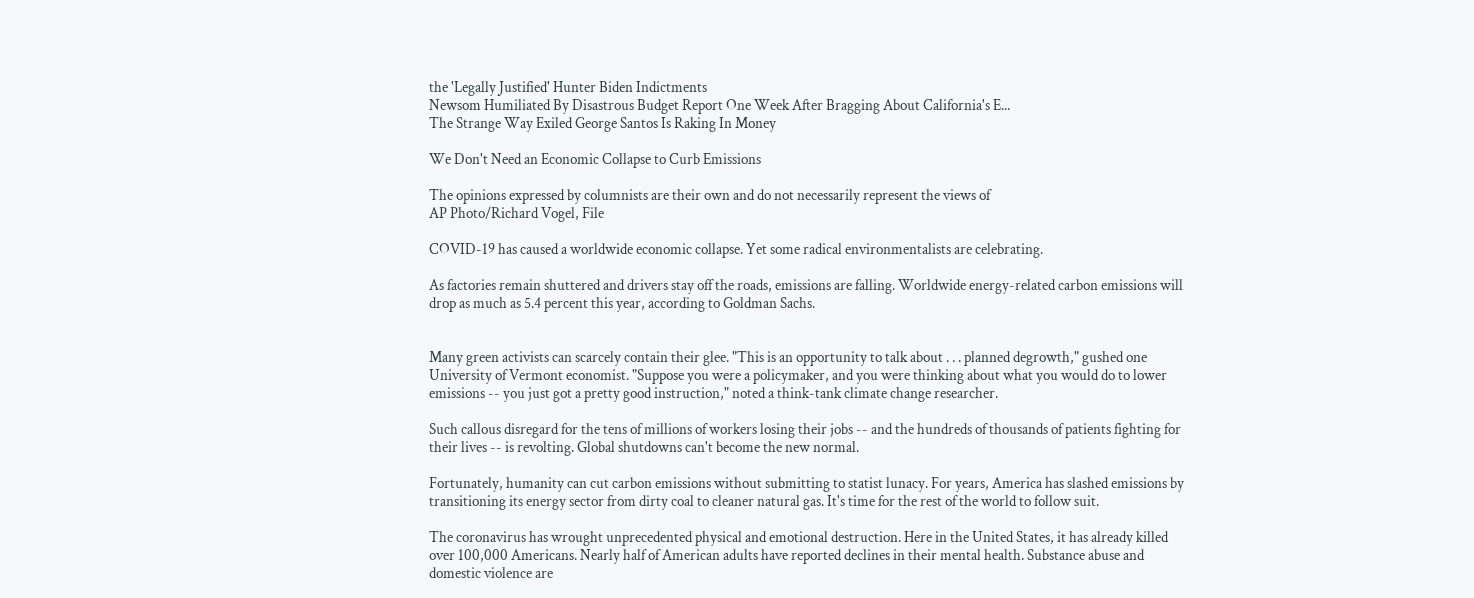the 'Legally Justified' Hunter Biden Indictments
Newsom Humiliated By Disastrous Budget Report One Week After Bragging About California's E...
The Strange Way Exiled George Santos Is Raking In Money

We Don't Need an Economic Collapse to Curb Emissions

The opinions expressed by columnists are their own and do not necessarily represent the views of
AP Photo/Richard Vogel, File

COVID-19 has caused a worldwide economic collapse. Yet some radical environmentalists are celebrating.

As factories remain shuttered and drivers stay off the roads, emissions are falling. Worldwide energy-related carbon emissions will drop as much as 5.4 percent this year, according to Goldman Sachs.


Many green activists can scarcely contain their glee. "This is an opportunity to talk about . . . planned degrowth," gushed one University of Vermont economist. "Suppose you were a policymaker, and you were thinking about what you would do to lower emissions -- you just got a pretty good instruction," noted a think-tank climate change researcher.

Such callous disregard for the tens of millions of workers losing their jobs -- and the hundreds of thousands of patients fighting for their lives -- is revolting. Global shutdowns can't become the new normal.

Fortunately, humanity can cut carbon emissions without submitting to statist lunacy. For years, America has slashed emissions by transitioning its energy sector from dirty coal to cleaner natural gas. It's time for the rest of the world to follow suit.

The coronavirus has wrought unprecedented physical and emotional destruction. Here in the United States, it has already killed over 100,000 Americans. Nearly half of American adults have reported declines in their mental health. Substance abuse and domestic violence are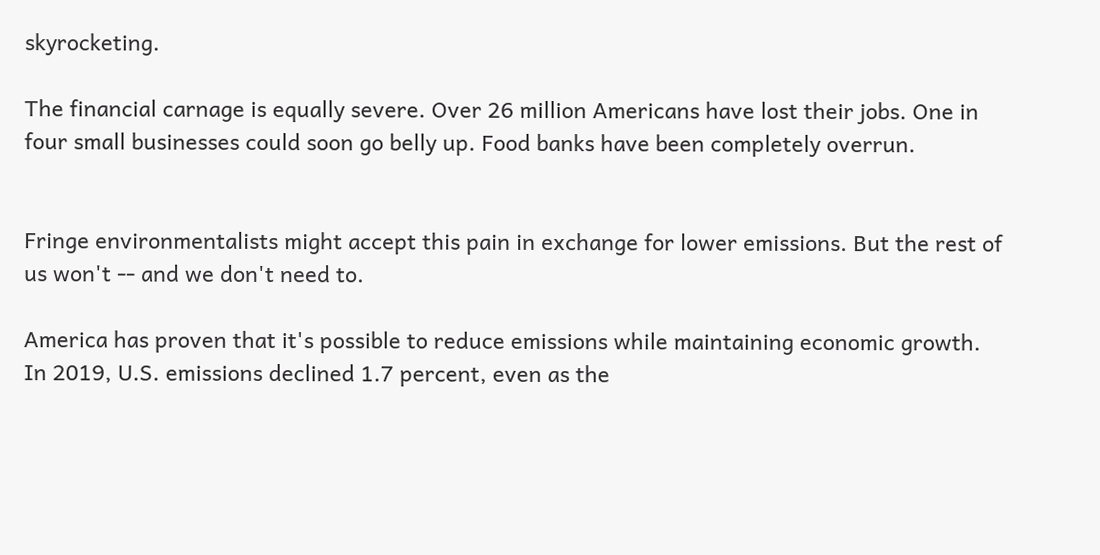skyrocketing.

The financial carnage is equally severe. Over 26 million Americans have lost their jobs. One in four small businesses could soon go belly up. Food banks have been completely overrun.


Fringe environmentalists might accept this pain in exchange for lower emissions. But the rest of us won't -- and we don't need to.

America has proven that it's possible to reduce emissions while maintaining economic growth. In 2019, U.S. emissions declined 1.7 percent, even as the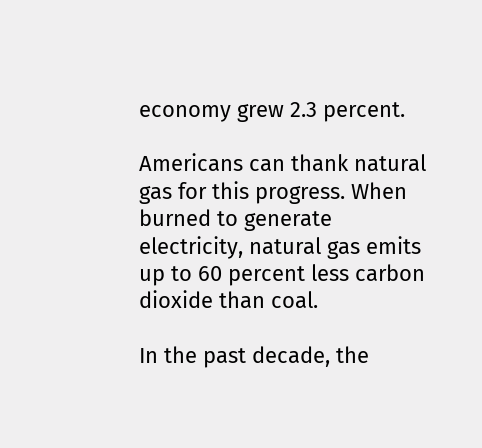economy grew 2.3 percent.

Americans can thank natural gas for this progress. When burned to generate electricity, natural gas emits up to 60 percent less carbon dioxide than coal.

In the past decade, the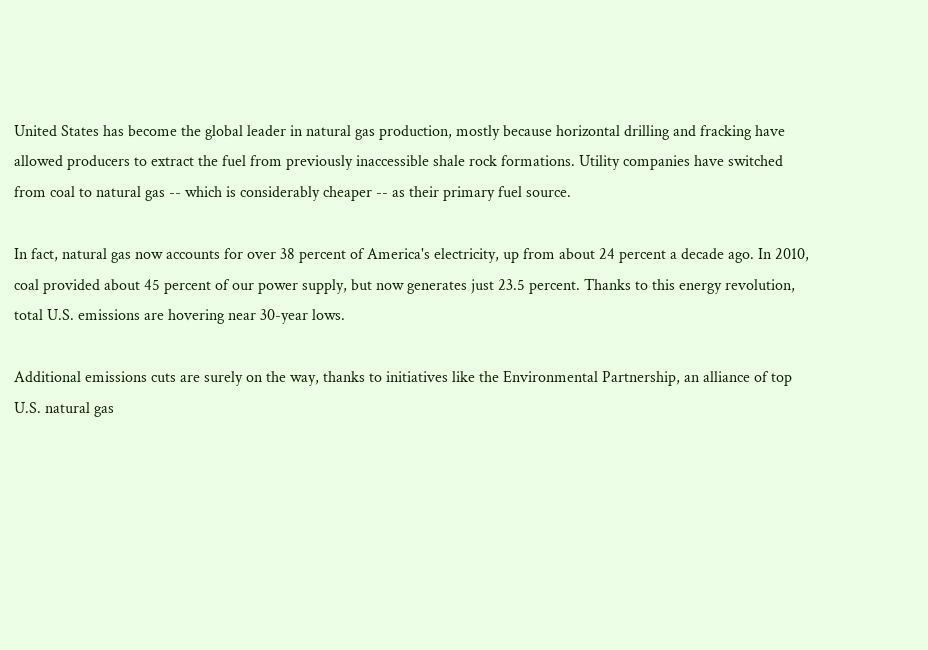United States has become the global leader in natural gas production, mostly because horizontal drilling and fracking have allowed producers to extract the fuel from previously inaccessible shale rock formations. Utility companies have switched from coal to natural gas -- which is considerably cheaper -- as their primary fuel source.

In fact, natural gas now accounts for over 38 percent of America's electricity, up from about 24 percent a decade ago. In 2010, coal provided about 45 percent of our power supply, but now generates just 23.5 percent. Thanks to this energy revolution, total U.S. emissions are hovering near 30-year lows.

Additional emissions cuts are surely on the way, thanks to initiatives like the Environmental Partnership, an alliance of top U.S. natural gas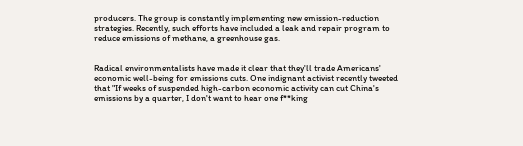producers. The group is constantly implementing new emission-reduction strategies. Recently, such efforts have included a leak and repair program to reduce emissions of methane, a greenhouse gas.


Radical environmentalists have made it clear that they'll trade Americans' economic well-being for emissions cuts. One indignant activist recently tweeted that "If weeks of suspended high-carbon economic activity can cut China's emissions by a quarter, I don't want to hear one f**king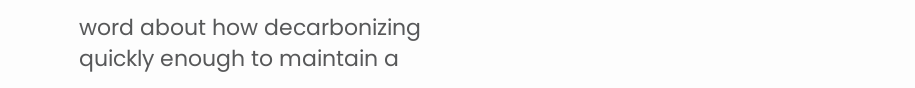word about how decarbonizing quickly enough to maintain a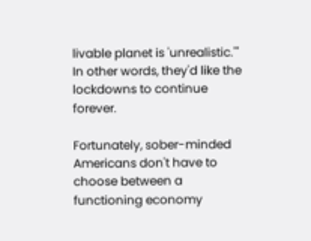livable planet is 'unrealistic.'" In other words, they'd like the lockdowns to continue forever.

Fortunately, sober-minded Americans don't have to choose between a functioning economy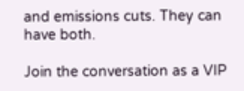and emissions cuts. They can have both.

Join the conversation as a VIP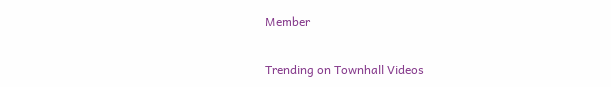Member


Trending on Townhall Videos